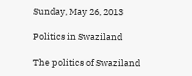Sunday, May 26, 2013

Politics in Swaziland

The politics of Swaziland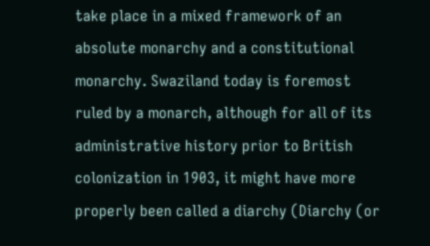take place in a mixed framework of an absolute monarchy and a constitutional monarchy. Swaziland today is foremost ruled by a monarch, although for all of its administrative history prior to British colonization in 1903, it might have more properly been called a diarchy (Diarchy (or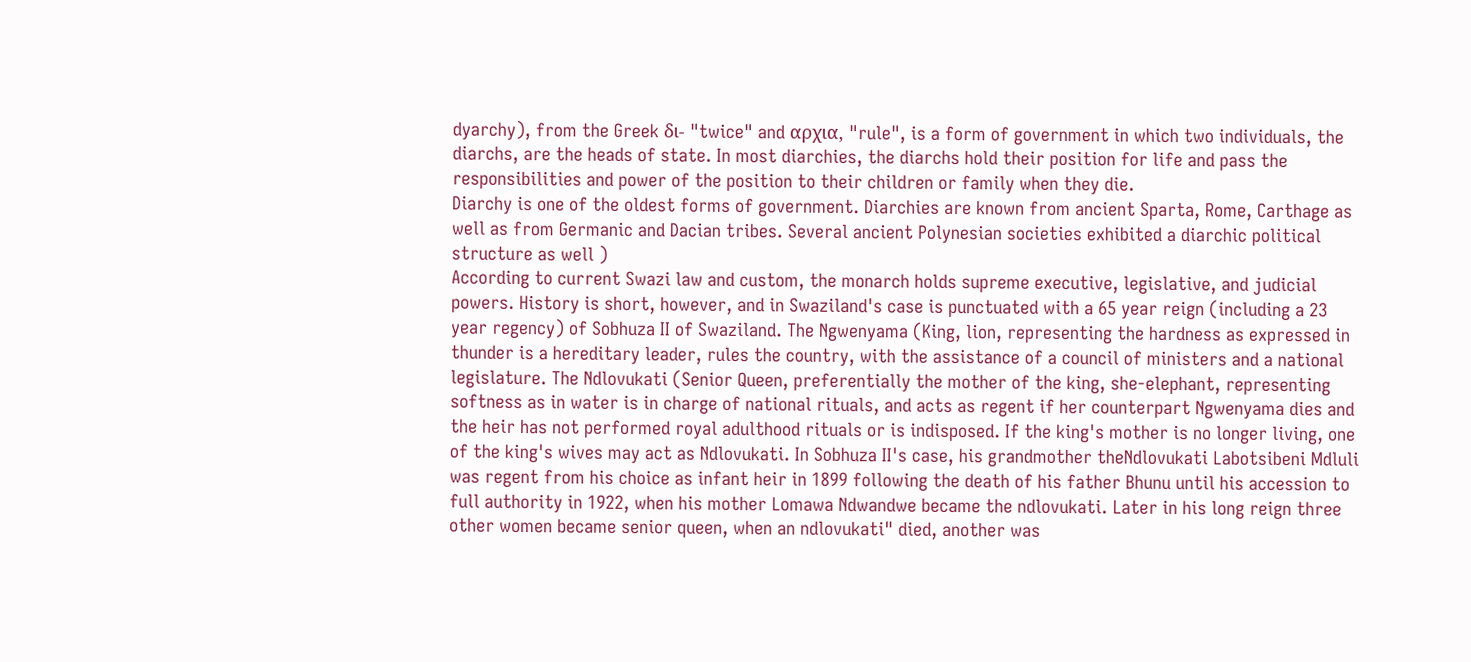dyarchy), from the Greek δι- "twice" and αρχια, "rule", is a form of government in which two individuals, the diarchs, are the heads of state. In most diarchies, the diarchs hold their position for life and pass the responsibilities and power of the position to their children or family when they die.
Diarchy is one of the oldest forms of government. Diarchies are known from ancient Sparta, Rome, Carthage as well as from Germanic and Dacian tribes. Several ancient Polynesian societies exhibited a diarchic political structure as well )
According to current Swazi law and custom, the monarch holds supreme executive, legislative, and judicial powers. History is short, however, and in Swaziland's case is punctuated with a 65 year reign (including a 23 year regency) of Sobhuza II of Swaziland. The Ngwenyama (King, lion, representing the hardness as expressed in thunder is a hereditary leader, rules the country, with the assistance of a council of ministers and a national legislature. The Ndlovukati (Senior Queen, preferentially the mother of the king, she-elephant, representing softness as in water is in charge of national rituals, and acts as regent if her counterpart Ngwenyama dies and the heir has not performed royal adulthood rituals or is indisposed. If the king's mother is no longer living, one of the king's wives may act as Ndlovukati. In Sobhuza II's case, his grandmother theNdlovukati Labotsibeni Mdluli was regent from his choice as infant heir in 1899 following the death of his father Bhunu until his accession to full authority in 1922, when his mother Lomawa Ndwandwe became the ndlovukati. Later in his long reign three other women became senior queen, when an ndlovukati" died, another was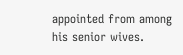appointed from among his senior wives.